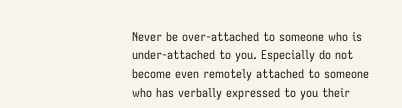Never be over-attached to someone who is under-attached to you. Especially do not become even remotely attached to someone who has verbally expressed to you their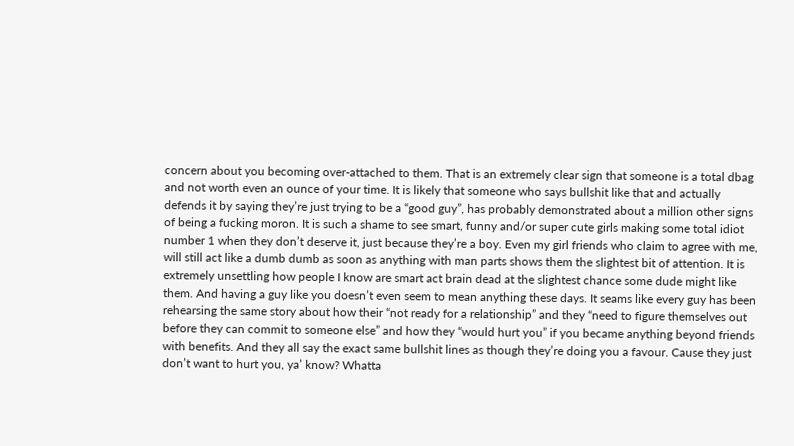concern about you becoming over-attached to them. That is an extremely clear sign that someone is a total dbag and not worth even an ounce of your time. It is likely that someone who says bullshit like that and actually defends it by saying they’re just trying to be a “good guy”, has probably demonstrated about a million other signs of being a fucking moron. It is such a shame to see smart, funny and/or super cute girls making some total idiot number 1 when they don’t deserve it, just because they’re a boy. Even my girl friends who claim to agree with me, will still act like a dumb dumb as soon as anything with man parts shows them the slightest bit of attention. It is extremely unsettling how people I know are smart act brain dead at the slightest chance some dude might like them. And having a guy like you doesn’t even seem to mean anything these days. It seams like every guy has been rehearsing the same story about how their “not ready for a relationship” and they “need to figure themselves out before they can commit to someone else” and how they “would hurt you” if you became anything beyond friends with benefits. And they all say the exact same bullshit lines as though they’re doing you a favour. Cause they just don’t want to hurt you, ya’ know? Whatta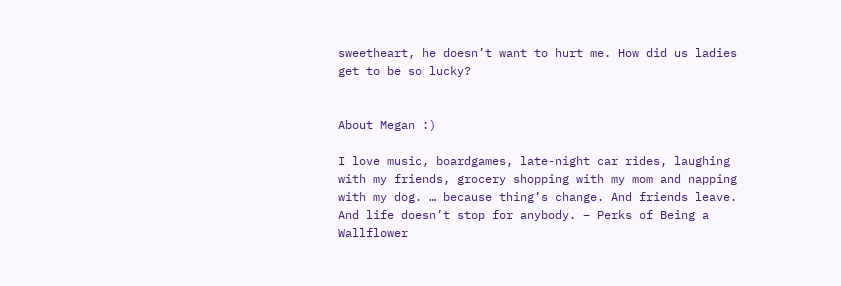sweetheart, he doesn’t want to hurt me. How did us ladies get to be so lucky?


About Megan :)

I love music, boardgames, late-night car rides, laughing with my friends, grocery shopping with my mom and napping with my dog. … because thing’s change. And friends leave. And life doesn’t stop for anybody. – Perks of Being a Wallflower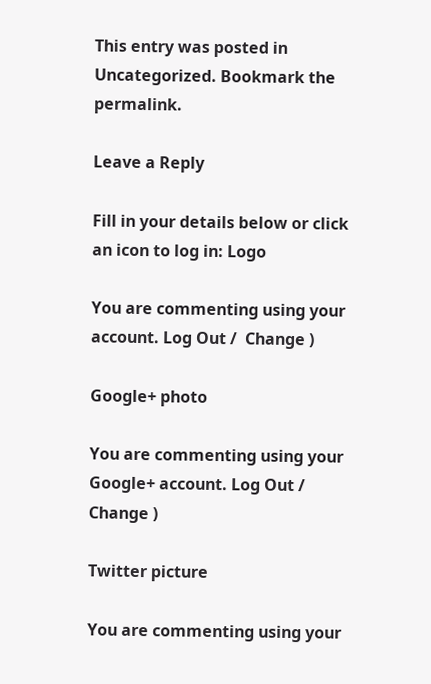This entry was posted in Uncategorized. Bookmark the permalink.

Leave a Reply

Fill in your details below or click an icon to log in: Logo

You are commenting using your account. Log Out /  Change )

Google+ photo

You are commenting using your Google+ account. Log Out /  Change )

Twitter picture

You are commenting using your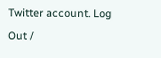Twitter account. Log Out /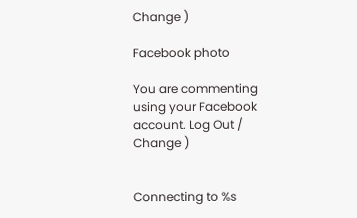Change )

Facebook photo

You are commenting using your Facebook account. Log Out /  Change )


Connecting to %s